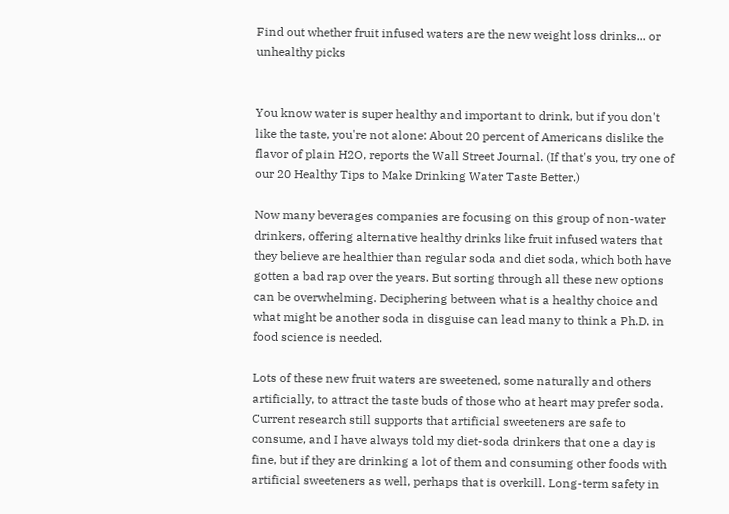Find out whether fruit infused waters are the new weight loss drinks... or unhealthy picks


You know water is super healthy and important to drink, but if you don't like the taste, you're not alone: About 20 percent of Americans dislike the flavor of plain H2O, reports the Wall Street Journal. (If that's you, try one of our 20 Healthy Tips to Make Drinking Water Taste Better.)

Now many beverages companies are focusing on this group of non-water drinkers, offering alternative healthy drinks like fruit infused waters that they believe are healthier than regular soda and diet soda, which both have gotten a bad rap over the years. But sorting through all these new options can be overwhelming. Deciphering between what is a healthy choice and what might be another soda in disguise can lead many to think a Ph.D. in food science is needed.

Lots of these new fruit waters are sweetened, some naturally and others artificially, to attract the taste buds of those who at heart may prefer soda. Current research still supports that artificial sweeteners are safe to consume, and I have always told my diet-soda drinkers that one a day is fine, but if they are drinking a lot of them and consuming other foods with artificial sweeteners as well, perhaps that is overkill. Long-term safety in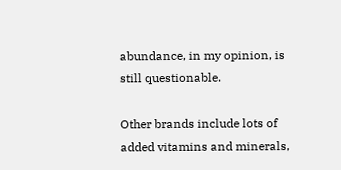abundance, in my opinion, is still questionable.

Other brands include lots of added vitamins and minerals,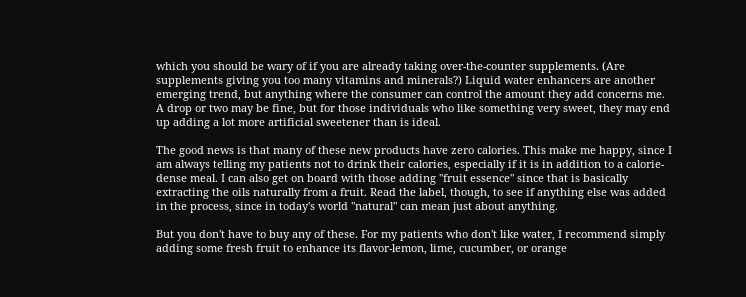which you should be wary of if you are already taking over-the-counter supplements. (Are supplements giving you too many vitamins and minerals?) Liquid water enhancers are another emerging trend, but anything where the consumer can control the amount they add concerns me. A drop or two may be fine, but for those individuals who like something very sweet, they may end up adding a lot more artificial sweetener than is ideal.

The good news is that many of these new products have zero calories. This make me happy, since I am always telling my patients not to drink their calories, especially if it is in addition to a calorie-dense meal. I can also get on board with those adding "fruit essence" since that is basically extracting the oils naturally from a fruit. Read the label, though, to see if anything else was added in the process, since in today's world "natural" can mean just about anything.

But you don't have to buy any of these. For my patients who don't like water, I recommend simply adding some fresh fruit to enhance its flavor-lemon, lime, cucumber, or orange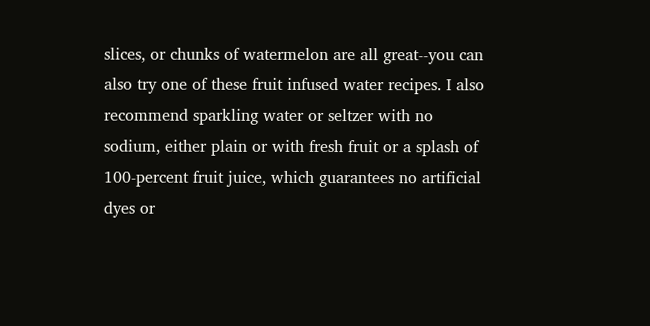slices, or chunks of watermelon are all great--you can also try one of these fruit infused water recipes. I also recommend sparkling water or seltzer with no sodium, either plain or with fresh fruit or a splash of 100-percent fruit juice, which guarantees no artificial dyes or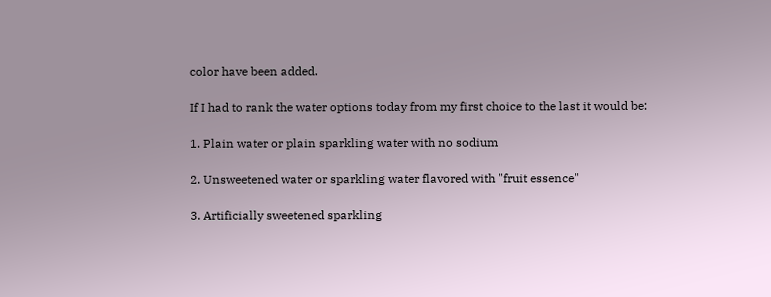color have been added.

If I had to rank the water options today from my first choice to the last it would be:

1. Plain water or plain sparkling water with no sodium

2. Unsweetened water or sparkling water flavored with "fruit essence"

3. Artificially sweetened sparkling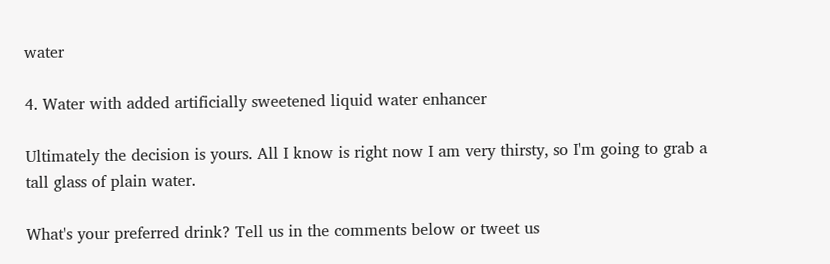water

4. Water with added artificially sweetened liquid water enhancer

Ultimately the decision is yours. All I know is right now I am very thirsty, so I'm going to grab a tall glass of plain water.

What's your preferred drink? Tell us in the comments below or tweet us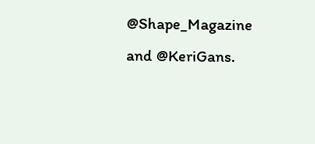@Shape_Magazine and @KeriGans.